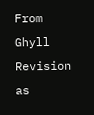From Ghyll
Revision as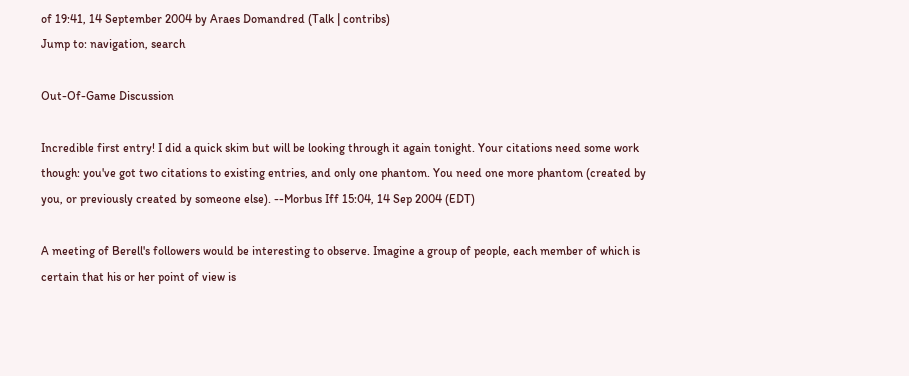of 19:41, 14 September 2004 by Araes Domandred (Talk | contribs)
Jump to: navigation, search

Out-Of-Game Discussion

Incredible first entry! I did a quick skim but will be looking through it again tonight. Your citations need some work though: you've got two citations to existing entries, and only one phantom. You need one more phantom (created by you, or previously created by someone else). --Morbus Iff 15:04, 14 Sep 2004 (EDT)

A meeting of Berell's followers would be interesting to observe. Imagine a group of people, each member of which is certain that his or her point of view is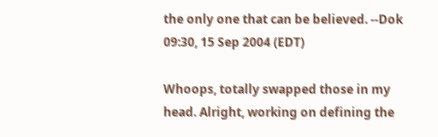the only one that can be believed. --Dok 09:30, 15 Sep 2004 (EDT)

Whoops, totally swapped those in my head. Alright, working on defining the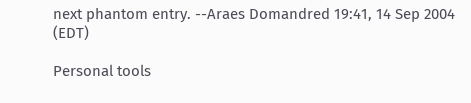next phantom entry. --Araes Domandred 19:41, 14 Sep 2004 (EDT)

Personal tools